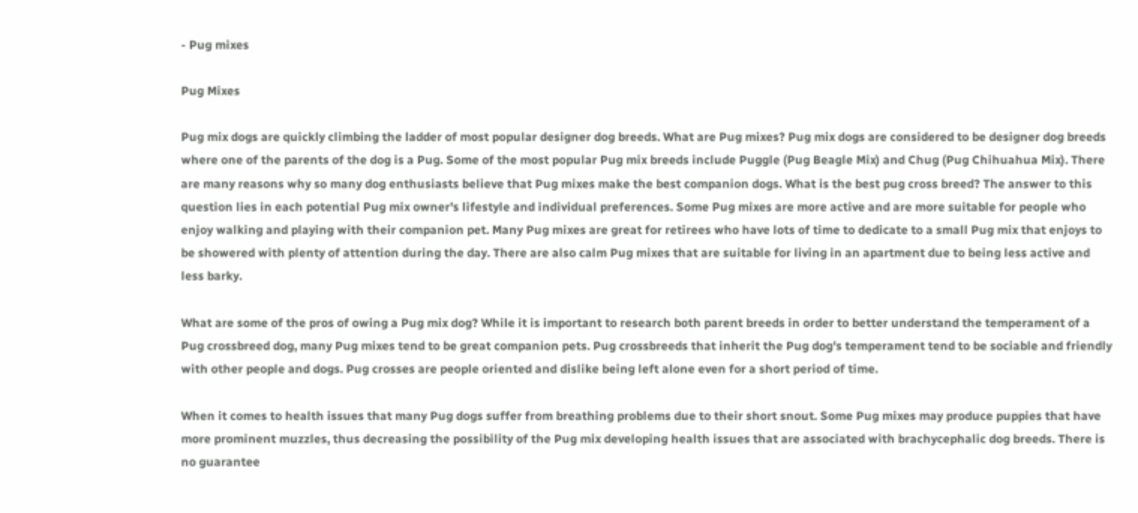- Pug mixes

Pug Mixes

Pug mix dogs are quickly climbing the ladder of most popular designer dog breeds. What are Pug mixes? Pug mix dogs are considered to be designer dog breeds where one of the parents of the dog is a Pug. Some of the most popular Pug mix breeds include Puggle (Pug Beagle Mix) and Chug (Pug Chihuahua Mix). There are many reasons why so many dog enthusiasts believe that Pug mixes make the best companion dogs. What is the best pug cross breed? The answer to this question lies in each potential Pug mix owner's lifestyle and individual preferences. Some Pug mixes are more active and are more suitable for people who enjoy walking and playing with their companion pet. Many Pug mixes are great for retirees who have lots of time to dedicate to a small Pug mix that enjoys to be showered with plenty of attention during the day. There are also calm Pug mixes that are suitable for living in an apartment due to being less active and less barky.

What are some of the pros of owing a Pug mix dog? While it is important to research both parent breeds in order to better understand the temperament of a Pug crossbreed dog, many Pug mixes tend to be great companion pets. Pug crossbreeds that inherit the Pug dog's temperament tend to be sociable and friendly with other people and dogs. Pug crosses are people oriented and dislike being left alone even for a short period of time.

When it comes to health issues that many Pug dogs suffer from breathing problems due to their short snout. Some Pug mixes may produce puppies that have more prominent muzzles, thus decreasing the possibility of the Pug mix developing health issues that are associated with brachycephalic dog breeds. There is no guarantee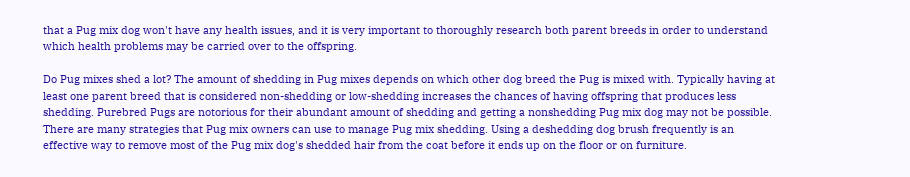that a Pug mix dog won't have any health issues, and it is very important to thoroughly research both parent breeds in order to understand which health problems may be carried over to the offspring.

Do Pug mixes shed a lot? The amount of shedding in Pug mixes depends on which other dog breed the Pug is mixed with. Typically having at least one parent breed that is considered non-shedding or low-shedding increases the chances of having offspring that produces less shedding. Purebred Pugs are notorious for their abundant amount of shedding and getting a nonshedding Pug mix dog may not be possible. There are many strategies that Pug mix owners can use to manage Pug mix shedding. Using a deshedding dog brush frequently is an effective way to remove most of the Pug mix dog's shedded hair from the coat before it ends up on the floor or on furniture.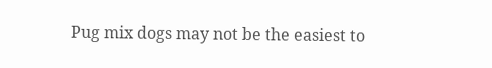Pug mix dogs may not be the easiest to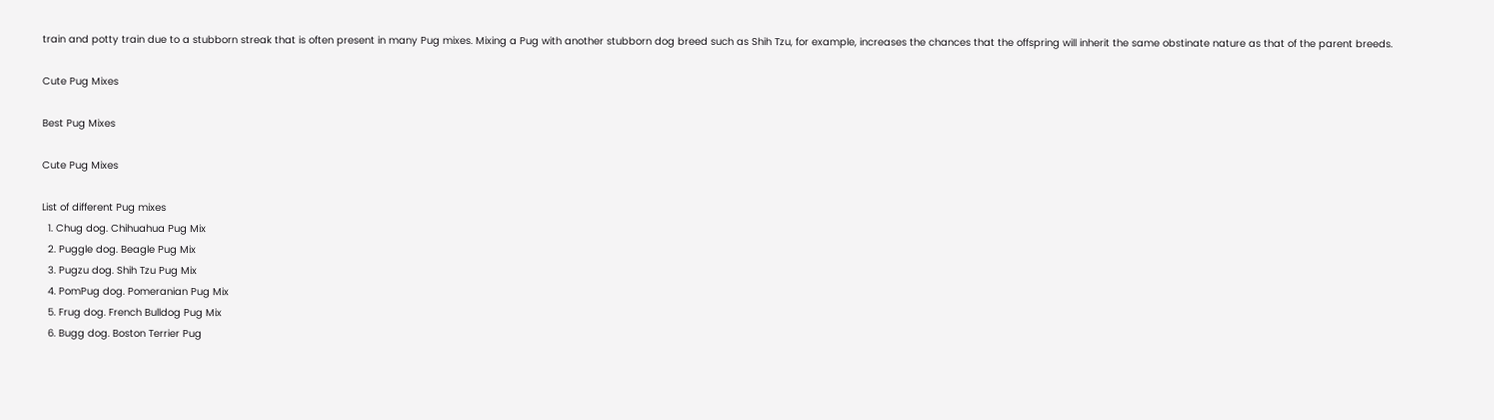train and potty train due to a stubborn streak that is often present in many Pug mixes. Mixing a Pug with another stubborn dog breed such as Shih Tzu, for example, increases the chances that the offspring will inherit the same obstinate nature as that of the parent breeds.

Cute Pug Mixes

Best Pug Mixes

Cute Pug Mixes

List of different Pug mixes
  1. Chug dog. Chihuahua Pug Mix
  2. Puggle dog. Beagle Pug Mix
  3. Pugzu dog. Shih Tzu Pug Mix
  4. PomPug dog. Pomeranian Pug Mix
  5. Frug dog. French Bulldog Pug Mix
  6. Bugg dog. Boston Terrier Pug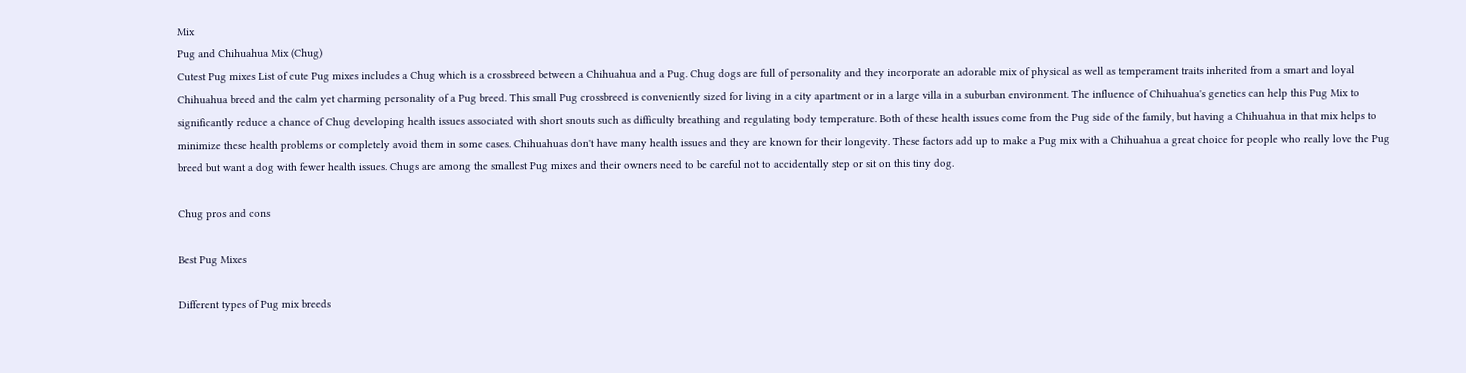Mix
Pug and Chihuahua Mix (Chug)
Cutest Pug mixes List of cute Pug mixes includes a Chug which is a crossbreed between a Chihuahua and a Pug. Chug dogs are full of personality and they incorporate an adorable mix of physical as well as temperament traits inherited from a smart and loyal Chihuahua breed and the calm yet charming personality of a Pug breed. This small Pug crossbreed is conveniently sized for living in a city apartment or in a large villa in a suburban environment. The influence of Chihuahua's genetics can help this Pug Mix to significantly reduce a chance of Chug developing health issues associated with short snouts such as difficulty breathing and regulating body temperature. Both of these health issues come from the Pug side of the family, but having a Chihuahua in that mix helps to minimize these health problems or completely avoid them in some cases. Chihuahuas don't have many health issues and they are known for their longevity. These factors add up to make a Pug mix with a Chihuahua a great choice for people who really love the Pug breed but want a dog with fewer health issues. Chugs are among the smallest Pug mixes and their owners need to be careful not to accidentally step or sit on this tiny dog.

Chug pros and cons

Best Pug Mixes

Different types of Pug mix breeds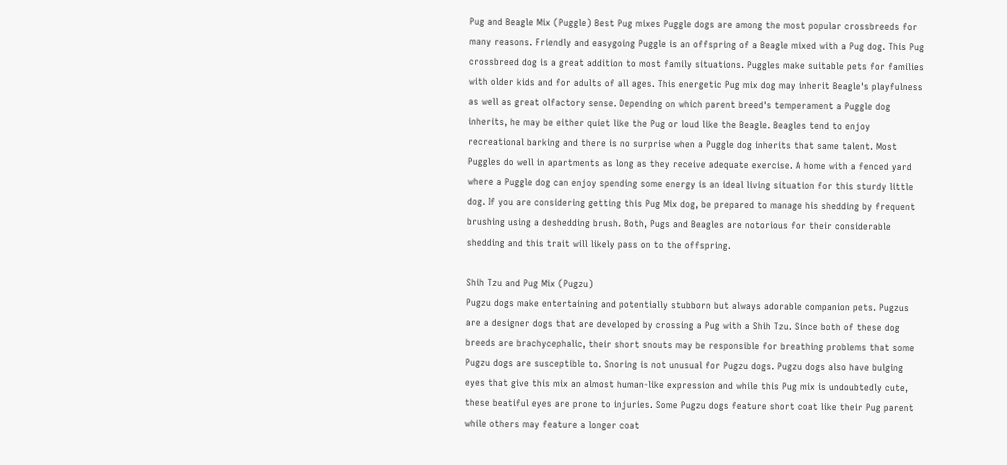Pug and Beagle Mix (Puggle) Best Pug mixes Puggle dogs are among the most popular crossbreeds for many reasons. Friendly and easygoing Puggle is an offspring of a Beagle mixed with a Pug dog. This Pug crossbreed dog is a great addition to most family situations. Puggles make suitable pets for families with older kids and for adults of all ages. This energetic Pug mix dog may inherit Beagle's playfulness as well as great olfactory sense. Depending on which parent breed's temperament a Puggle dog inherits, he may be either quiet like the Pug or loud like the Beagle. Beagles tend to enjoy recreational barking and there is no surprise when a Puggle dog inherits that same talent. Most Puggles do well in apartments as long as they receive adequate exercise. A home with a fenced yard where a Puggle dog can enjoy spending some energy is an ideal living situation for this sturdy little dog. If you are considering getting this Pug Mix dog, be prepared to manage his shedding by frequent brushing using a deshedding brush. Both, Pugs and Beagles are notorious for their considerable shedding and this trait will likely pass on to the offspring.

Shih Tzu and Pug Mix (Pugzu)
Pugzu dogs make entertaining and potentially stubborn but always adorable companion pets. Pugzus are a designer dogs that are developed by crossing a Pug with a Shih Tzu. Since both of these dog breeds are brachycephalic, their short snouts may be responsible for breathing problems that some Pugzu dogs are susceptible to. Snoring is not unusual for Pugzu dogs. Pugzu dogs also have bulging eyes that give this mix an almost human-like expression and while this Pug mix is undoubtedly cute, these beatiful eyes are prone to injuries. Some Pugzu dogs feature short coat like their Pug parent while others may feature a longer coat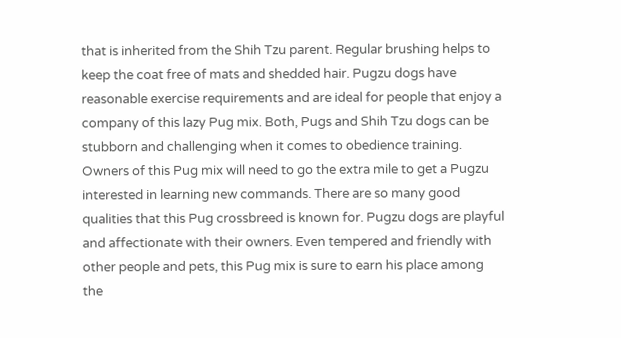that is inherited from the Shih Tzu parent. Regular brushing helps to keep the coat free of mats and shedded hair. Pugzu dogs have reasonable exercise requirements and are ideal for people that enjoy a company of this lazy Pug mix. Both, Pugs and Shih Tzu dogs can be stubborn and challenging when it comes to obedience training. Owners of this Pug mix will need to go the extra mile to get a Pugzu interested in learning new commands. There are so many good qualities that this Pug crossbreed is known for. Pugzu dogs are playful and affectionate with their owners. Even tempered and friendly with other people and pets, this Pug mix is sure to earn his place among the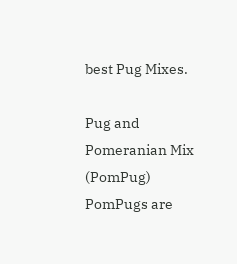best Pug Mixes.

Pug and Pomeranian Mix (PomPug)
PomPugs are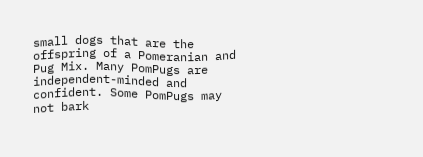small dogs that are the offspring of a Pomeranian and Pug Mix. Many PomPugs are independent-minded and confident. Some PomPugs may not bark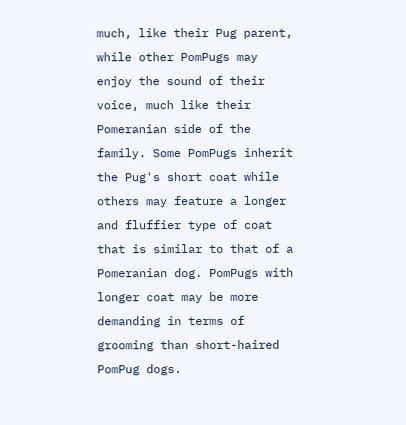much, like their Pug parent, while other PomPugs may enjoy the sound of their voice, much like their Pomeranian side of the family. Some PomPugs inherit the Pug's short coat while others may feature a longer and fluffier type of coat that is similar to that of a Pomeranian dog. PomPugs with longer coat may be more demanding in terms of grooming than short-haired PomPug dogs.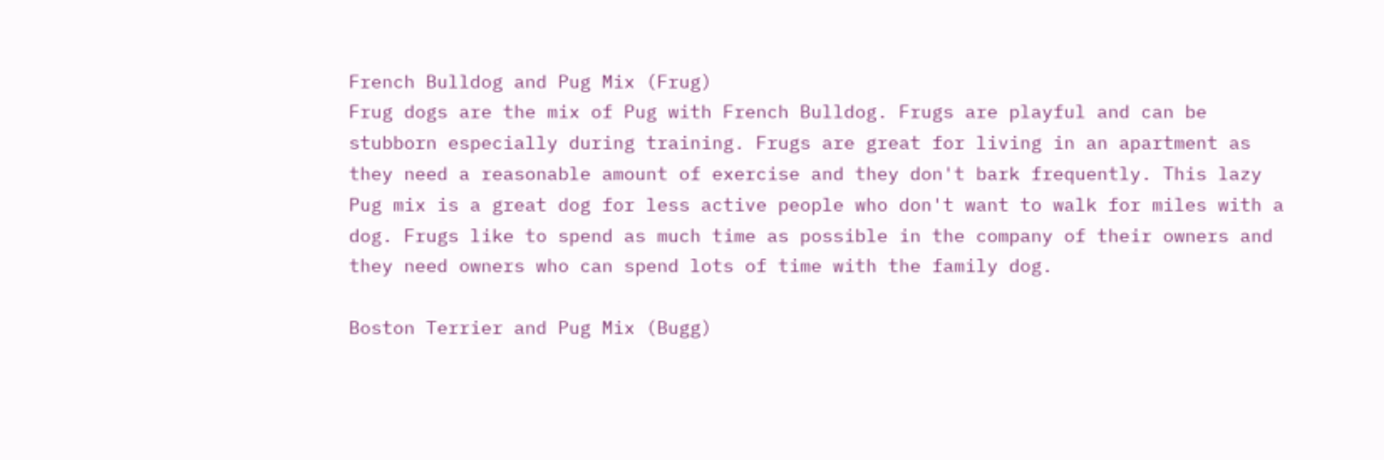French Bulldog and Pug Mix (Frug)
Frug dogs are the mix of Pug with French Bulldog. Frugs are playful and can be stubborn especially during training. Frugs are great for living in an apartment as they need a reasonable amount of exercise and they don't bark frequently. This lazy Pug mix is a great dog for less active people who don't want to walk for miles with a dog. Frugs like to spend as much time as possible in the company of their owners and they need owners who can spend lots of time with the family dog.

Boston Terrier and Pug Mix (Bugg)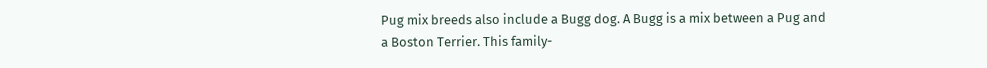Pug mix breeds also include a Bugg dog. A Bugg is a mix between a Pug and a Boston Terrier. This family-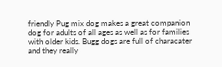friendly Pug mix dog makes a great companion dog for adults of all ages as well as for families with older kids. Bugg dogs are full of characater and they really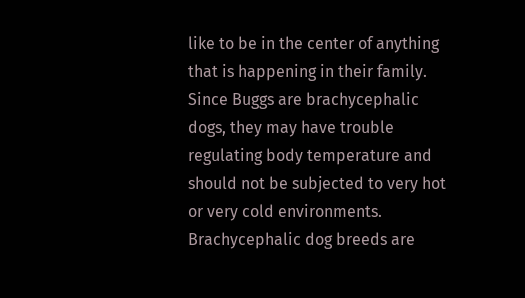like to be in the center of anything that is happening in their family. Since Buggs are brachycephalic dogs, they may have trouble regulating body temperature and should not be subjected to very hot or very cold environments. Brachycephalic dog breeds are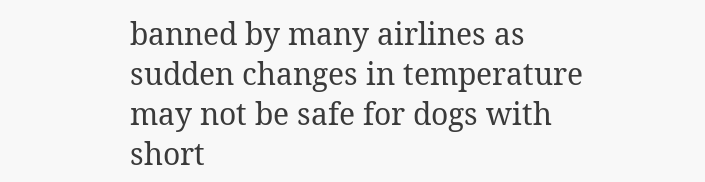banned by many airlines as sudden changes in temperature may not be safe for dogs with short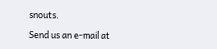snouts.

Send us an e-mail at